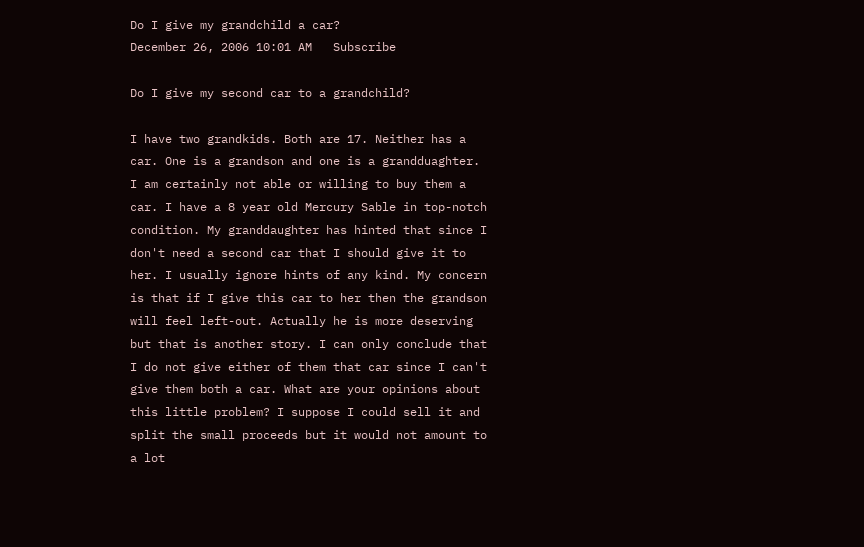Do I give my grandchild a car?
December 26, 2006 10:01 AM   Subscribe

Do I give my second car to a grandchild?

I have two grandkids. Both are 17. Neither has a car. One is a grandson and one is a grandduaghter. I am certainly not able or willing to buy them a car. I have a 8 year old Mercury Sable in top-notch condition. My granddaughter has hinted that since I don't need a second car that I should give it to her. I usually ignore hints of any kind. My concern is that if I give this car to her then the grandson will feel left-out. Actually he is more deserving but that is another story. I can only conclude that I do not give either of them that car since I can't give them both a car. What are your opinions about this little problem? I suppose I could sell it and split the small proceeds but it would not amount to a lot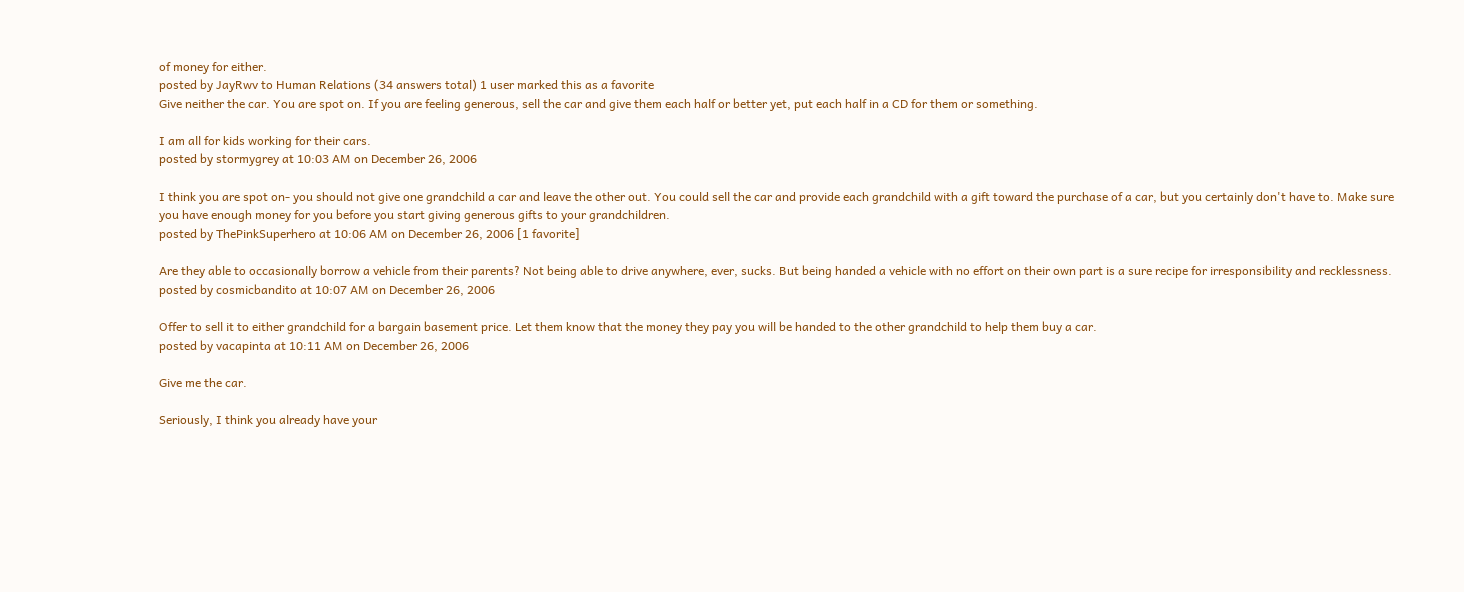of money for either.
posted by JayRwv to Human Relations (34 answers total) 1 user marked this as a favorite
Give neither the car. You are spot on. If you are feeling generous, sell the car and give them each half or better yet, put each half in a CD for them or something.

I am all for kids working for their cars.
posted by stormygrey at 10:03 AM on December 26, 2006

I think you are spot on- you should not give one grandchild a car and leave the other out. You could sell the car and provide each grandchild with a gift toward the purchase of a car, but you certainly don't have to. Make sure you have enough money for you before you start giving generous gifts to your grandchildren.
posted by ThePinkSuperhero at 10:06 AM on December 26, 2006 [1 favorite]

Are they able to occasionally borrow a vehicle from their parents? Not being able to drive anywhere, ever, sucks. But being handed a vehicle with no effort on their own part is a sure recipe for irresponsibility and recklessness.
posted by cosmicbandito at 10:07 AM on December 26, 2006

Offer to sell it to either grandchild for a bargain basement price. Let them know that the money they pay you will be handed to the other grandchild to help them buy a car.
posted by vacapinta at 10:11 AM on December 26, 2006

Give me the car.

Seriously, I think you already have your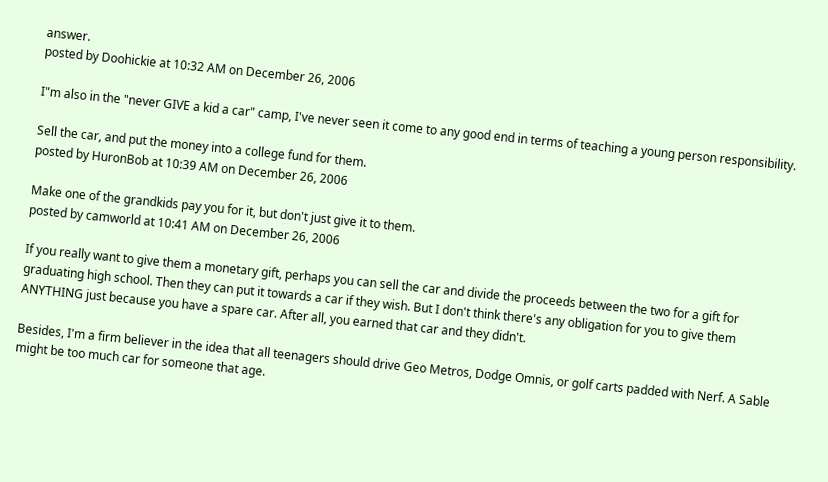answer.
posted by Doohickie at 10:32 AM on December 26, 2006

I"m also in the "never GIVE a kid a car" camp, I've never seen it come to any good end in terms of teaching a young person responsibility.

Sell the car, and put the money into a college fund for them.
posted by HuronBob at 10:39 AM on December 26, 2006

Make one of the grandkids pay you for it, but don't just give it to them.
posted by camworld at 10:41 AM on December 26, 2006

If you really want to give them a monetary gift, perhaps you can sell the car and divide the proceeds between the two for a gift for graduating high school. Then they can put it towards a car if they wish. But I don't think there's any obligation for you to give them ANYTHING just because you have a spare car. After all, you earned that car and they didn't.

Besides, I'm a firm believer in the idea that all teenagers should drive Geo Metros, Dodge Omnis, or golf carts padded with Nerf. A Sable might be too much car for someone that age.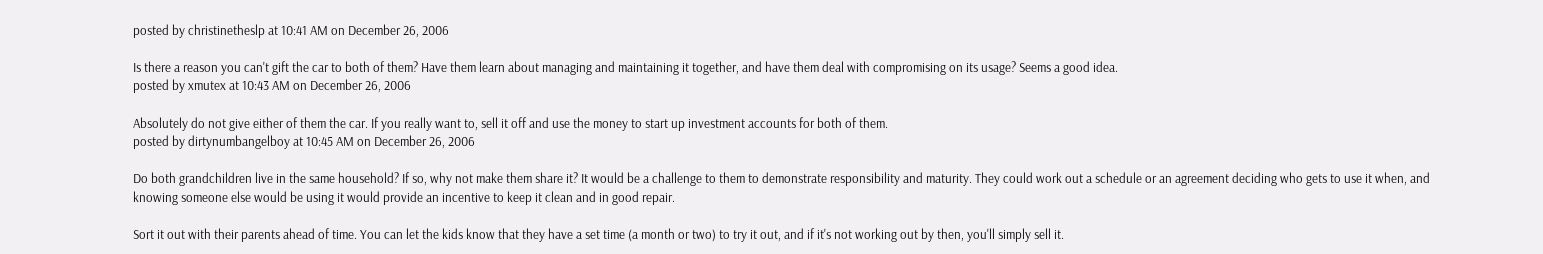posted by christinetheslp at 10:41 AM on December 26, 2006

Is there a reason you can't gift the car to both of them? Have them learn about managing and maintaining it together, and have them deal with compromising on its usage? Seems a good idea.
posted by xmutex at 10:43 AM on December 26, 2006

Absolutely do not give either of them the car. If you really want to, sell it off and use the money to start up investment accounts for both of them.
posted by dirtynumbangelboy at 10:45 AM on December 26, 2006

Do both grandchildren live in the same household? If so, why not make them share it? It would be a challenge to them to demonstrate responsibility and maturity. They could work out a schedule or an agreement deciding who gets to use it when, and knowing someone else would be using it would provide an incentive to keep it clean and in good repair.

Sort it out with their parents ahead of time. You can let the kids know that they have a set time (a month or two) to try it out, and if it's not working out by then, you'll simply sell it.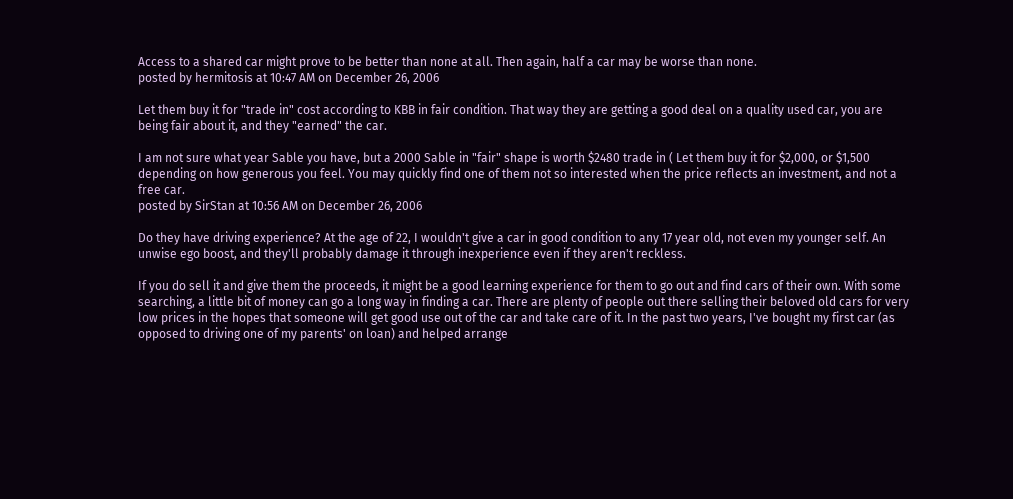Access to a shared car might prove to be better than none at all. Then again, half a car may be worse than none.
posted by hermitosis at 10:47 AM on December 26, 2006

Let them buy it for "trade in" cost according to KBB in fair condition. That way they are getting a good deal on a quality used car, you are being fair about it, and they "earned" the car.

I am not sure what year Sable you have, but a 2000 Sable in "fair" shape is worth $2480 trade in ( Let them buy it for $2,000, or $1,500 depending on how generous you feel. You may quickly find one of them not so interested when the price reflects an investment, and not a free car.
posted by SirStan at 10:56 AM on December 26, 2006

Do they have driving experience? At the age of 22, I wouldn't give a car in good condition to any 17 year old, not even my younger self. An unwise ego boost, and they'll probably damage it through inexperience even if they aren't reckless.

If you do sell it and give them the proceeds, it might be a good learning experience for them to go out and find cars of their own. With some searching, a little bit of money can go a long way in finding a car. There are plenty of people out there selling their beloved old cars for very low prices in the hopes that someone will get good use out of the car and take care of it. In the past two years, I've bought my first car (as opposed to driving one of my parents' on loan) and helped arrange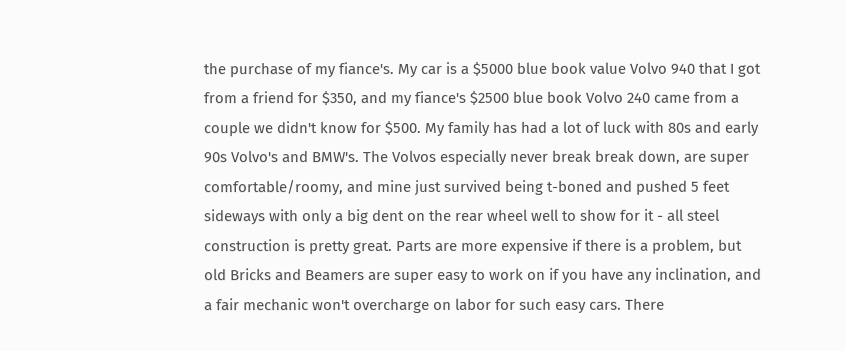the purchase of my fiance's. My car is a $5000 blue book value Volvo 940 that I got from a friend for $350, and my fiance's $2500 blue book Volvo 240 came from a couple we didn't know for $500. My family has had a lot of luck with 80s and early 90s Volvo's and BMW's. The Volvos especially never break break down, are super comfortable/roomy, and mine just survived being t-boned and pushed 5 feet sideways with only a big dent on the rear wheel well to show for it - all steel construction is pretty great. Parts are more expensive if there is a problem, but old Bricks and Beamers are super easy to work on if you have any inclination, and a fair mechanic won't overcharge on labor for such easy cars. There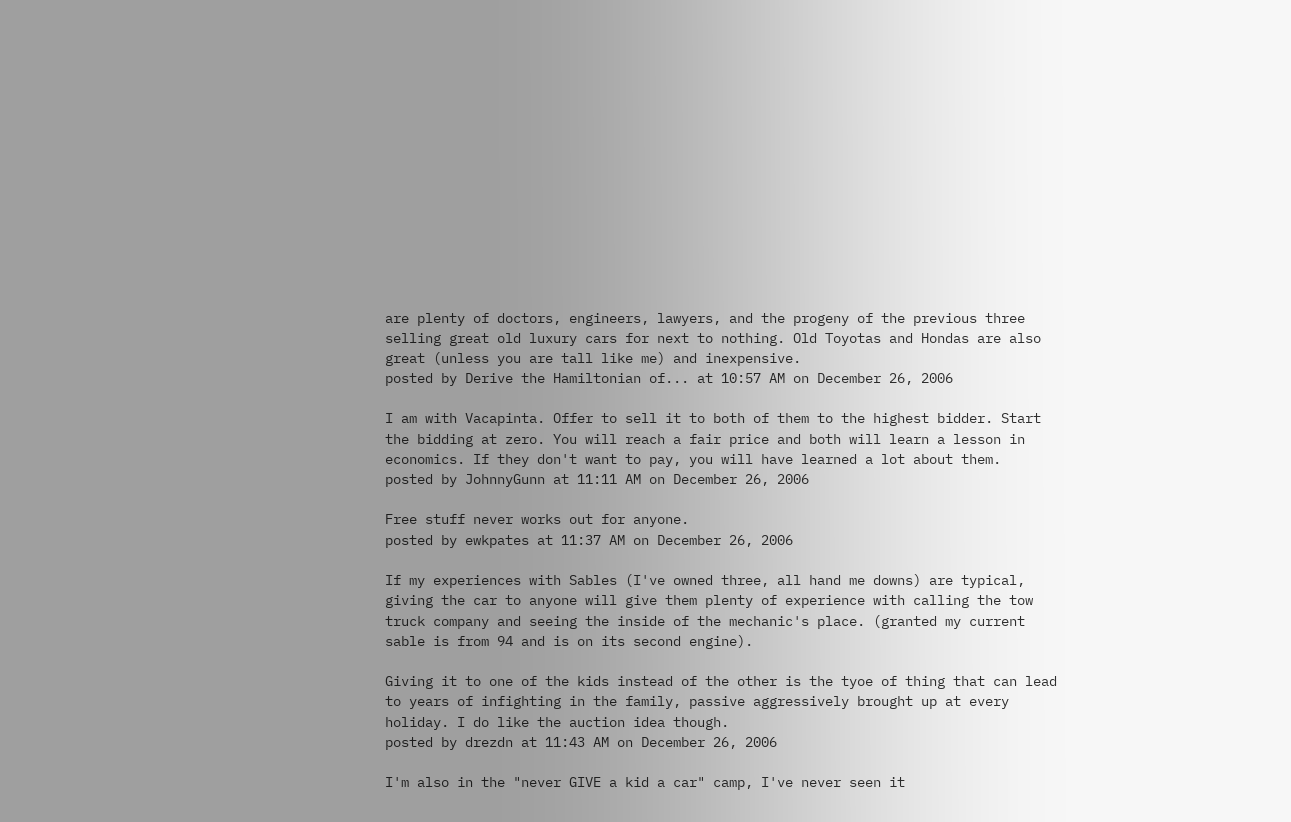are plenty of doctors, engineers, lawyers, and the progeny of the previous three selling great old luxury cars for next to nothing. Old Toyotas and Hondas are also great (unless you are tall like me) and inexpensive.
posted by Derive the Hamiltonian of... at 10:57 AM on December 26, 2006

I am with Vacapinta. Offer to sell it to both of them to the highest bidder. Start the bidding at zero. You will reach a fair price and both will learn a lesson in economics. If they don't want to pay, you will have learned a lot about them.
posted by JohnnyGunn at 11:11 AM on December 26, 2006

Free stuff never works out for anyone.
posted by ewkpates at 11:37 AM on December 26, 2006

If my experiences with Sables (I've owned three, all hand me downs) are typical, giving the car to anyone will give them plenty of experience with calling the tow truck company and seeing the inside of the mechanic's place. (granted my current sable is from 94 and is on its second engine).

Giving it to one of the kids instead of the other is the tyoe of thing that can lead to years of infighting in the family, passive aggressively brought up at every holiday. I do like the auction idea though.
posted by drezdn at 11:43 AM on December 26, 2006

I'm also in the "never GIVE a kid a car" camp, I've never seen it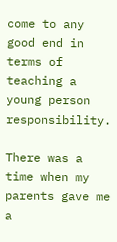come to any good end in terms of teaching a young person responsibility.

There was a time when my parents gave me a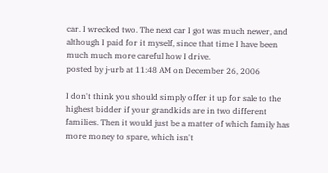car. I wrecked two. The next car I got was much newer, and although I paid for it myself, since that time I have been much much more careful how I drive.
posted by j-urb at 11:48 AM on December 26, 2006

I don't think you should simply offer it up for sale to the highest bidder if your grandkids are in two different families. Then it would just be a matter of which family has more money to spare, which isn't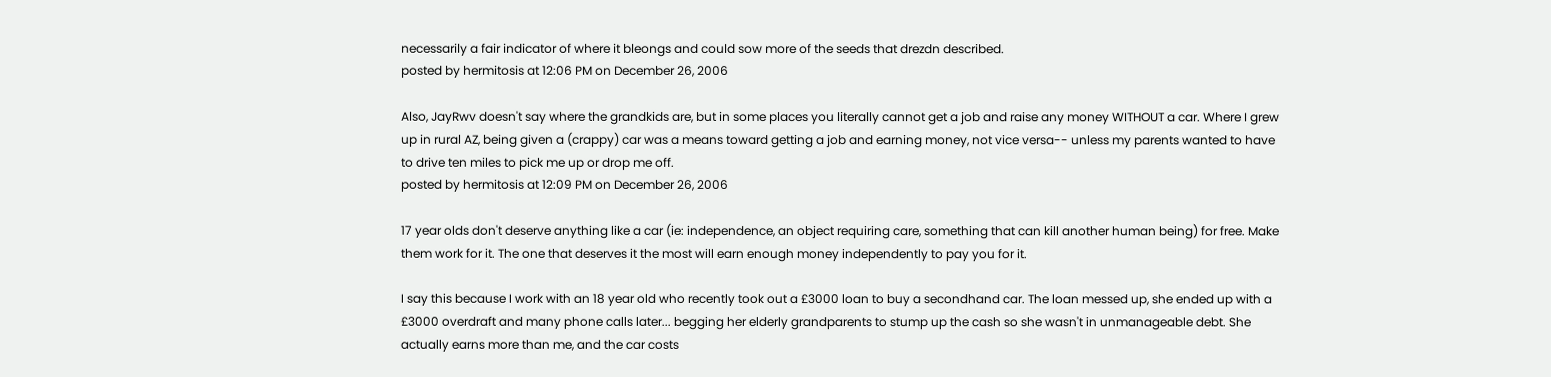necessarily a fair indicator of where it bleongs and could sow more of the seeds that drezdn described.
posted by hermitosis at 12:06 PM on December 26, 2006

Also, JayRwv doesn't say where the grandkids are, but in some places you literally cannot get a job and raise any money WITHOUT a car. Where I grew up in rural AZ, being given a (crappy) car was a means toward getting a job and earning money, not vice versa-- unless my parents wanted to have to drive ten miles to pick me up or drop me off.
posted by hermitosis at 12:09 PM on December 26, 2006

17 year olds don't deserve anything like a car (ie: independence, an object requiring care, something that can kill another human being) for free. Make them work for it. The one that deserves it the most will earn enough money independently to pay you for it.

I say this because I work with an 18 year old who recently took out a £3000 loan to buy a secondhand car. The loan messed up, she ended up with a £3000 overdraft and many phone calls later... begging her elderly grandparents to stump up the cash so she wasn't in unmanageable debt. She actually earns more than me, and the car costs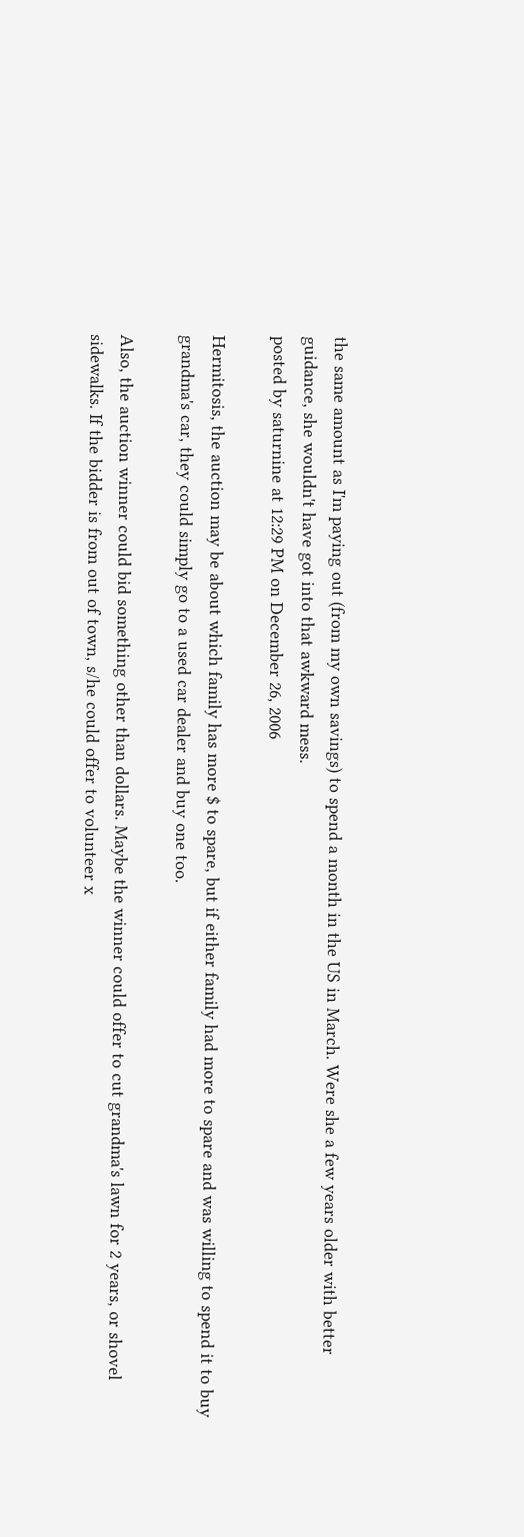the same amount as I'm paying out (from my own savings) to spend a month in the US in March. Were she a few years older with better guidance, she wouldn't have got into that awkward mess.
posted by saturnine at 12:29 PM on December 26, 2006

Hermitosis, the auction may be about which family has more $ to spare, but if either family had more to spare and was willing to spend it to buy grandma's car, they could simply go to a used car dealer and buy one too.

Also, the auction winner could bid something other than dollars. Maybe the winner could offer to cut grandma's lawn for 2 years, or shovel sidewalks. If the bidder is from out of town, s/he could offer to volunteer x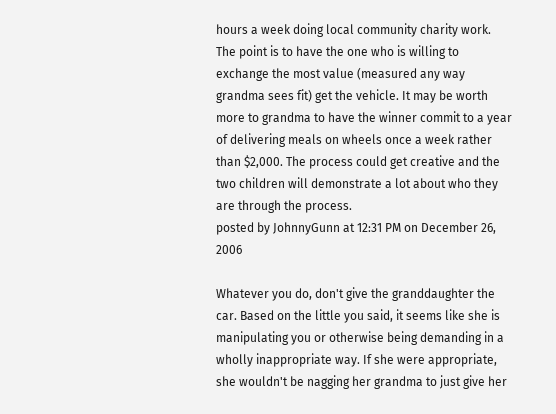hours a week doing local community charity work. The point is to have the one who is willing to exchange the most value (measured any way grandma sees fit) get the vehicle. It may be worth more to grandma to have the winner commit to a year of delivering meals on wheels once a week rather than $2,000. The process could get creative and the two children will demonstrate a lot about who they are through the process.
posted by JohnnyGunn at 12:31 PM on December 26, 2006

Whatever you do, don't give the granddaughter the car. Based on the little you said, it seems like she is manipulating you or otherwise being demanding in a wholly inappropriate way. If she were appropriate, she wouldn't be nagging her grandma to just give her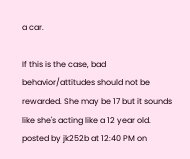a car.

If this is the case, bad behavior/attitudes should not be rewarded. She may be 17 but it sounds like she's acting like a 12 year old.
posted by jk252b at 12:40 PM on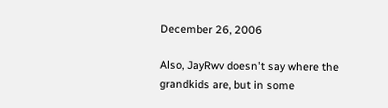December 26, 2006

Also, JayRwv doesn't say where the grandkids are, but in some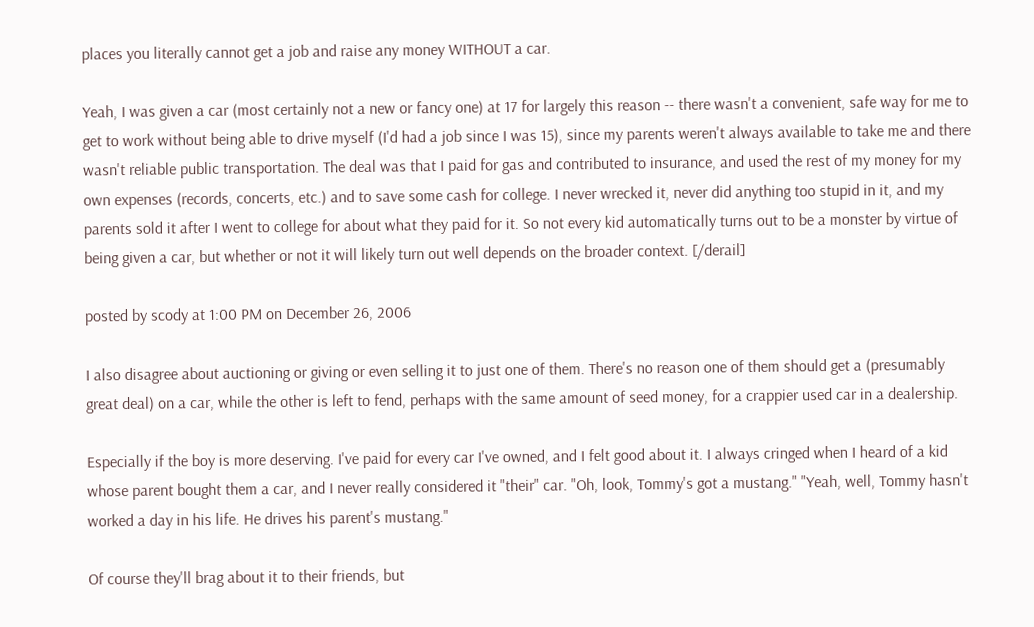places you literally cannot get a job and raise any money WITHOUT a car.

Yeah, I was given a car (most certainly not a new or fancy one) at 17 for largely this reason -- there wasn't a convenient, safe way for me to get to work without being able to drive myself (I'd had a job since I was 15), since my parents weren't always available to take me and there wasn't reliable public transportation. The deal was that I paid for gas and contributed to insurance, and used the rest of my money for my own expenses (records, concerts, etc.) and to save some cash for college. I never wrecked it, never did anything too stupid in it, and my parents sold it after I went to college for about what they paid for it. So not every kid automatically turns out to be a monster by virtue of being given a car, but whether or not it will likely turn out well depends on the broader context. [/derail]

posted by scody at 1:00 PM on December 26, 2006

I also disagree about auctioning or giving or even selling it to just one of them. There's no reason one of them should get a (presumably great deal) on a car, while the other is left to fend, perhaps with the same amount of seed money, for a crappier used car in a dealership.

Especially if the boy is more deserving. I've paid for every car I've owned, and I felt good about it. I always cringed when I heard of a kid whose parent bought them a car, and I never really considered it "their" car. "Oh, look, Tommy's got a mustang." "Yeah, well, Tommy hasn't worked a day in his life. He drives his parent's mustang."

Of course they'll brag about it to their friends, but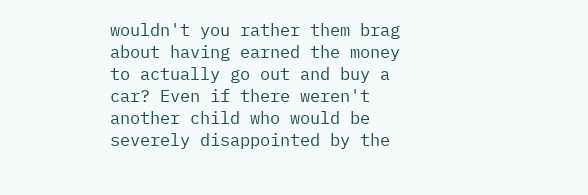wouldn't you rather them brag about having earned the money to actually go out and buy a car? Even if there weren't another child who would be severely disappointed by the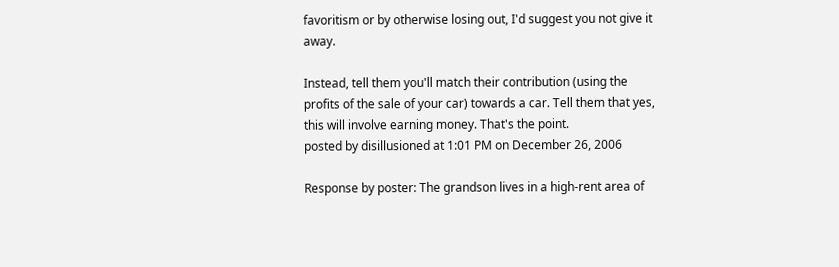favoritism or by otherwise losing out, I'd suggest you not give it away.

Instead, tell them you'll match their contribution (using the profits of the sale of your car) towards a car. Tell them that yes, this will involve earning money. That's the point.
posted by disillusioned at 1:01 PM on December 26, 2006

Response by poster: The grandson lives in a high-rent area of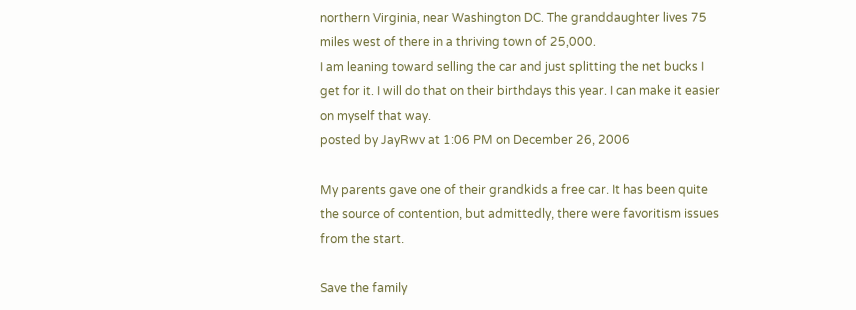northern Virginia, near Washington DC. The granddaughter lives 75 miles west of there in a thriving town of 25,000.
I am leaning toward selling the car and just splitting the net bucks I get for it. I will do that on their birthdays this year. I can make it easier on myself that way.
posted by JayRwv at 1:06 PM on December 26, 2006

My parents gave one of their grandkids a free car. It has been quite the source of contention, but admittedly, there were favoritism issues from the start.

Save the family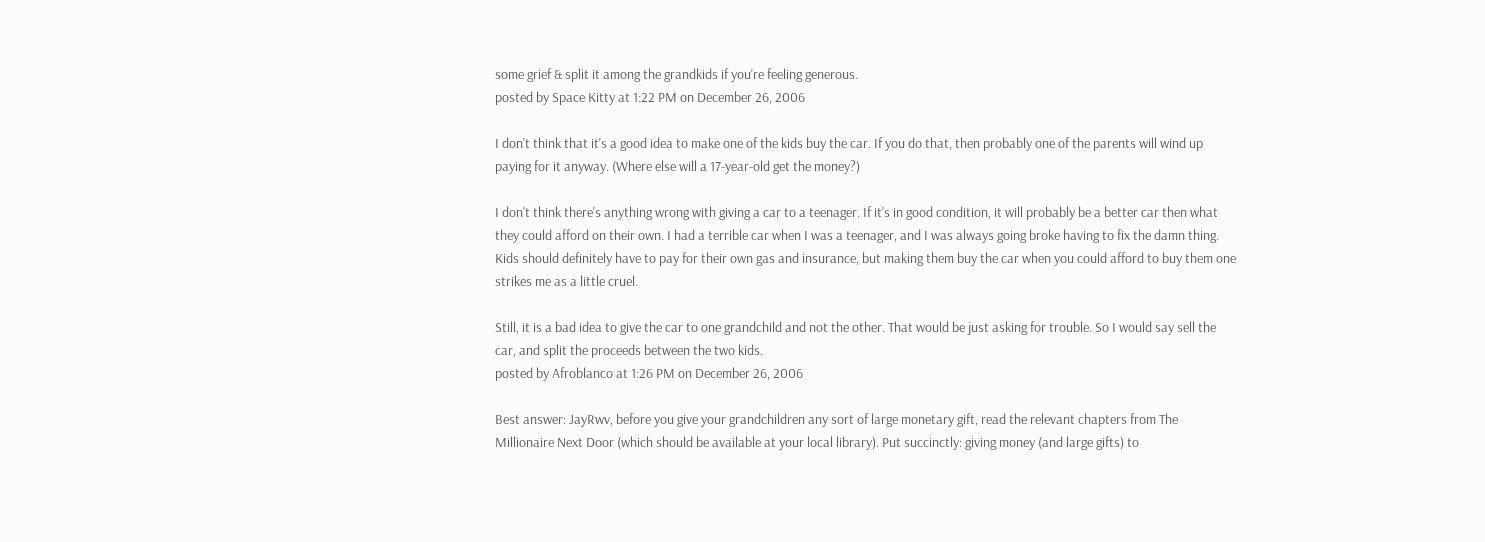some grief & split it among the grandkids if you're feeling generous.
posted by Space Kitty at 1:22 PM on December 26, 2006

I don't think that it's a good idea to make one of the kids buy the car. If you do that, then probably one of the parents will wind up paying for it anyway. (Where else will a 17-year-old get the money?)

I don't think there's anything wrong with giving a car to a teenager. If it's in good condition, it will probably be a better car then what they could afford on their own. I had a terrible car when I was a teenager, and I was always going broke having to fix the damn thing. Kids should definitely have to pay for their own gas and insurance, but making them buy the car when you could afford to buy them one strikes me as a little cruel.

Still, it is a bad idea to give the car to one grandchild and not the other. That would be just asking for trouble. So I would say sell the car, and split the proceeds between the two kids.
posted by Afroblanco at 1:26 PM on December 26, 2006

Best answer: JayRwv, before you give your grandchildren any sort of large monetary gift, read the relevant chapters from The Millionaire Next Door (which should be available at your local library). Put succinctly: giving money (and large gifts) to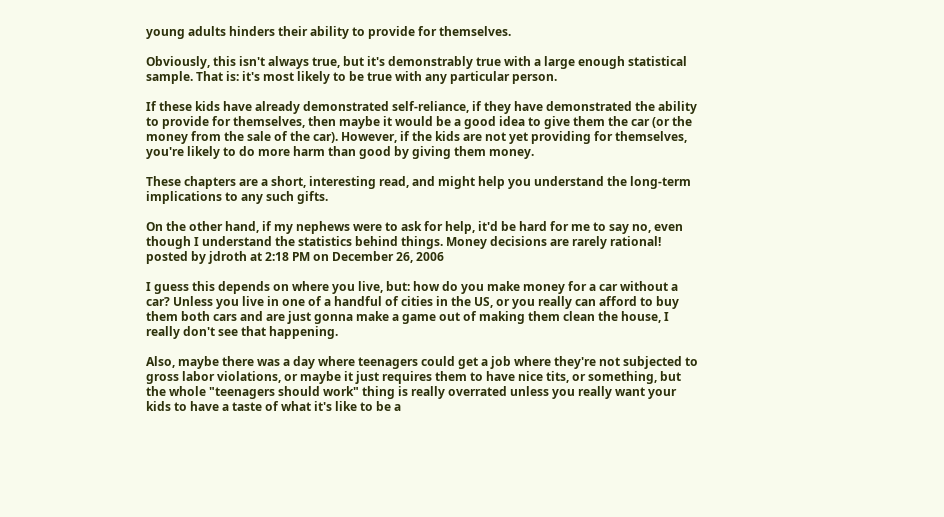young adults hinders their ability to provide for themselves.

Obviously, this isn't always true, but it's demonstrably true with a large enough statistical sample. That is: it's most likely to be true with any particular person.

If these kids have already demonstrated self-reliance, if they have demonstrated the ability to provide for themselves, then maybe it would be a good idea to give them the car (or the money from the sale of the car). However, if the kids are not yet providing for themselves, you're likely to do more harm than good by giving them money.

These chapters are a short, interesting read, and might help you understand the long-term implications to any such gifts.

On the other hand, if my nephews were to ask for help, it'd be hard for me to say no, even though I understand the statistics behind things. Money decisions are rarely rational!
posted by jdroth at 2:18 PM on December 26, 2006

I guess this depends on where you live, but: how do you make money for a car without a car? Unless you live in one of a handful of cities in the US, or you really can afford to buy them both cars and are just gonna make a game out of making them clean the house, I really don't see that happening.

Also, maybe there was a day where teenagers could get a job where they're not subjected to gross labor violations, or maybe it just requires them to have nice tits, or something, but the whole "teenagers should work" thing is really overrated unless you really want your kids to have a taste of what it's like to be a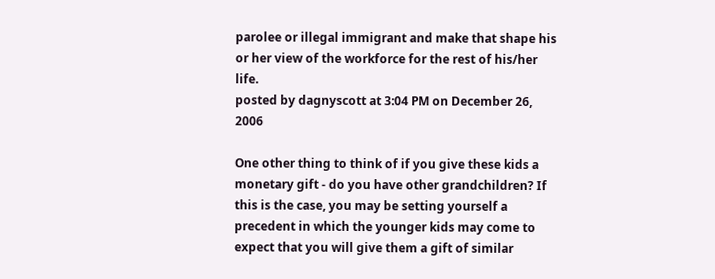parolee or illegal immigrant and make that shape his or her view of the workforce for the rest of his/her life.
posted by dagnyscott at 3:04 PM on December 26, 2006

One other thing to think of if you give these kids a monetary gift - do you have other grandchildren? If this is the case, you may be setting yourself a precedent in which the younger kids may come to expect that you will give them a gift of similar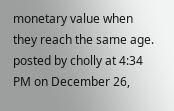monetary value when they reach the same age.
posted by cholly at 4:34 PM on December 26,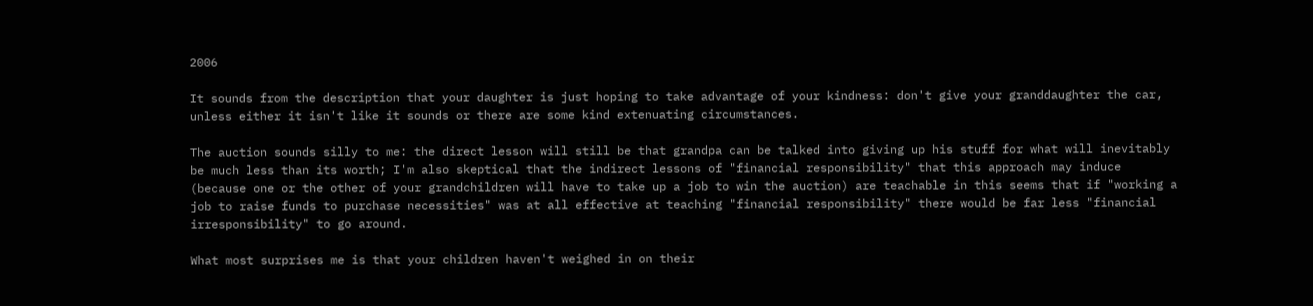2006

It sounds from the description that your daughter is just hoping to take advantage of your kindness: don't give your granddaughter the car, unless either it isn't like it sounds or there are some kind extenuating circumstances.

The auction sounds silly to me: the direct lesson will still be that grandpa can be talked into giving up his stuff for what will inevitably be much less than its worth; I'm also skeptical that the indirect lessons of "financial responsibility" that this approach may induce (because one or the other of your grandchildren will have to take up a job to win the auction) are teachable in this seems that if "working a job to raise funds to purchase necessities" was at all effective at teaching "financial responsibility" there would be far less "financial irresponsibility" to go around.

What most surprises me is that your children haven't weighed in on their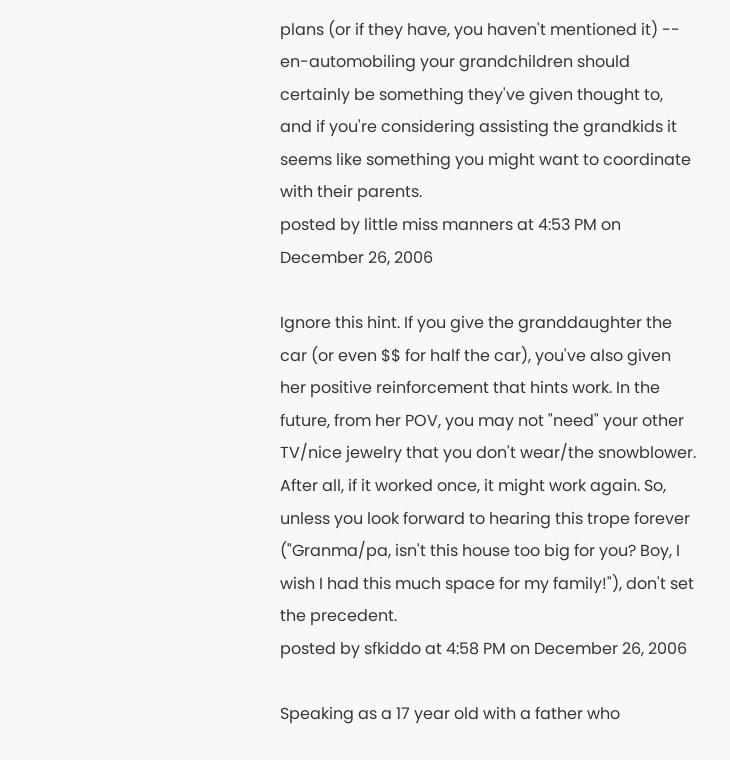plans (or if they have, you haven't mentioned it) -- en-automobiling your grandchildren should certainly be something they've given thought to, and if you're considering assisting the grandkids it seems like something you might want to coordinate with their parents.
posted by little miss manners at 4:53 PM on December 26, 2006

Ignore this hint. If you give the granddaughter the car (or even $$ for half the car), you've also given her positive reinforcement that hints work. In the future, from her POV, you may not "need" your other TV/nice jewelry that you don't wear/the snowblower. After all, if it worked once, it might work again. So, unless you look forward to hearing this trope forever ("Granma/pa, isn't this house too big for you? Boy, I wish I had this much space for my family!"), don't set the precedent.
posted by sfkiddo at 4:58 PM on December 26, 2006

Speaking as a 17 year old with a father who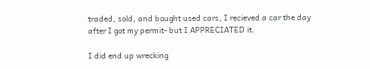traded, sold, and bought used cars, I recieved a car the day after I got my permit- but I APPRECIATED it.

I did end up wrecking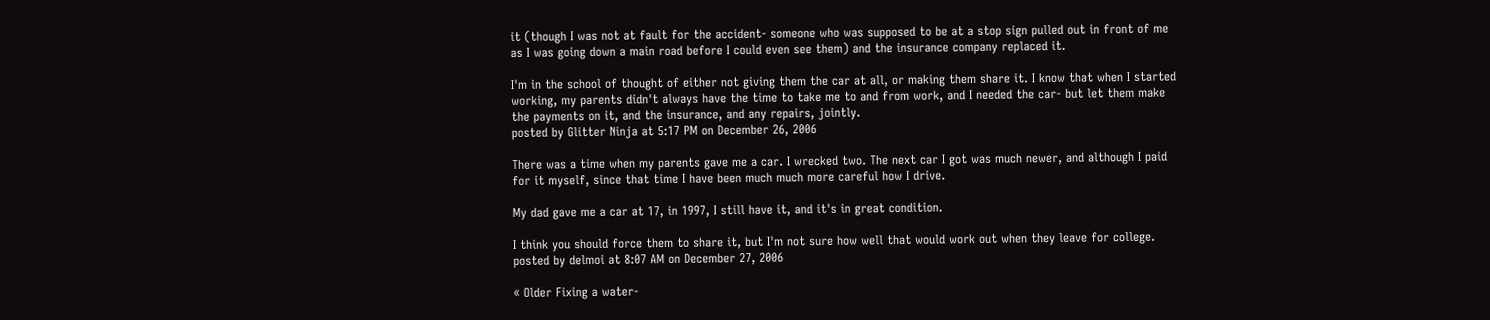it (though I was not at fault for the accident- someone who was supposed to be at a stop sign pulled out in front of me as I was going down a main road before I could even see them) and the insurance company replaced it.

I'm in the school of thought of either not giving them the car at all, or making them share it. I know that when I started working, my parents didn't always have the time to take me to and from work, and I needed the car- but let them make the payments on it, and the insurance, and any repairs, jointly.
posted by Glitter Ninja at 5:17 PM on December 26, 2006

There was a time when my parents gave me a car. I wrecked two. The next car I got was much newer, and although I paid for it myself, since that time I have been much much more careful how I drive.

My dad gave me a car at 17, in 1997, I still have it, and it's in great condition.

I think you should force them to share it, but I'm not sure how well that would work out when they leave for college.
posted by delmoi at 8:07 AM on December 27, 2006

« Older Fixing a water-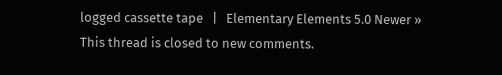logged cassette tape   |   Elementary Elements 5.0 Newer »
This thread is closed to new comments.